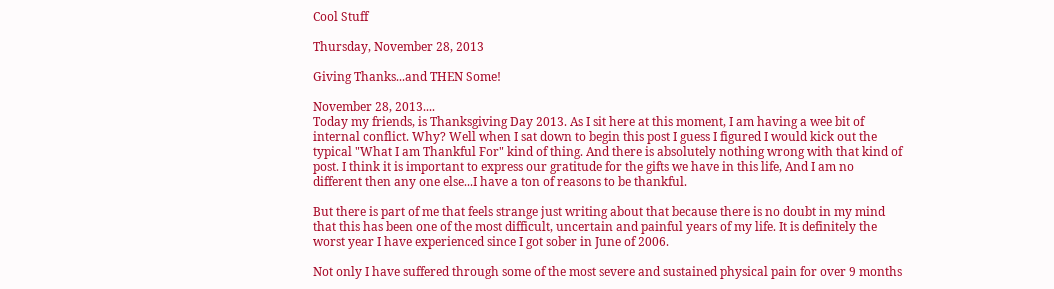Cool Stuff

Thursday, November 28, 2013

Giving Thanks...and THEN Some!

November 28, 2013....
Today my friends, is Thanksgiving Day 2013. As I sit here at this moment, I am having a wee bit of internal conflict. Why? Well when I sat down to begin this post I guess I figured I would kick out the typical "What I am Thankful For" kind of thing. And there is absolutely nothing wrong with that kind of post. I think it is important to express our gratitude for the gifts we have in this life, And I am no different then any one else...I have a ton of reasons to be thankful.

But there is part of me that feels strange just writing about that because there is no doubt in my mind that this has been one of the most difficult, uncertain and painful years of my life. It is definitely the worst year I have experienced since I got sober in June of 2006.

Not only I have suffered through some of the most severe and sustained physical pain for over 9 months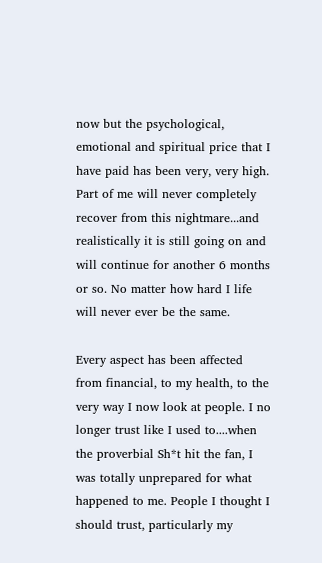now but the psychological, emotional and spiritual price that I have paid has been very, very high. Part of me will never completely recover from this nightmare...and realistically it is still going on and will continue for another 6 months or so. No matter how hard I life will never ever be the same.

Every aspect has been affected from financial, to my health, to the very way I now look at people. I no longer trust like I used to....when the proverbial Sh*t hit the fan, I was totally unprepared for what happened to me. People I thought I should trust, particularly my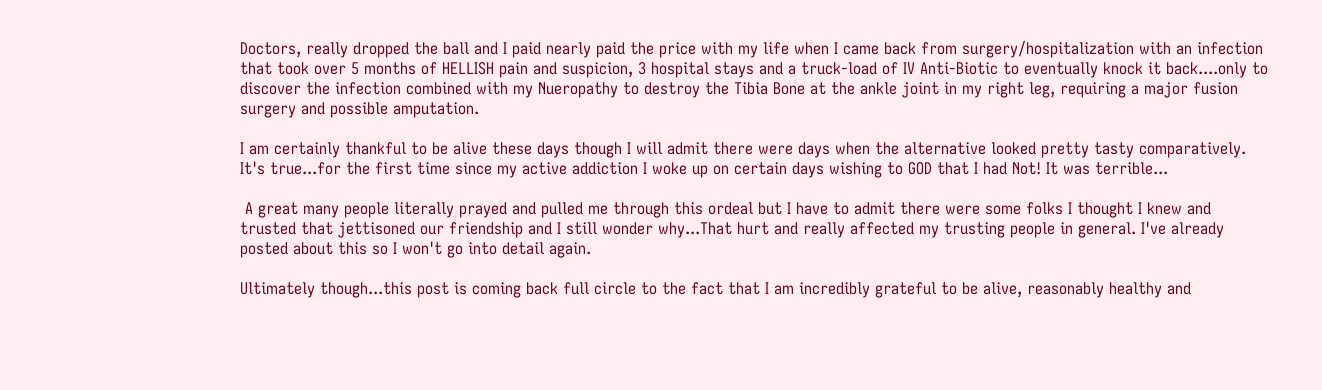Doctors, really dropped the ball and I paid nearly paid the price with my life when I came back from surgery/hospitalization with an infection that took over 5 months of HELLISH pain and suspicion, 3 hospital stays and a truck-load of IV Anti-Biotic to eventually knock it back....only to discover the infection combined with my Nueropathy to destroy the Tibia Bone at the ankle joint in my right leg, requiring a major fusion surgery and possible amputation.

I am certainly thankful to be alive these days though I will admit there were days when the alternative looked pretty tasty comparatively. It's true...for the first time since my active addiction I woke up on certain days wishing to GOD that I had Not! It was terrible...

 A great many people literally prayed and pulled me through this ordeal but I have to admit there were some folks I thought I knew and trusted that jettisoned our friendship and I still wonder why...That hurt and really affected my trusting people in general. I've already posted about this so I won't go into detail again.

Ultimately though...this post is coming back full circle to the fact that I am incredibly grateful to be alive, reasonably healthy and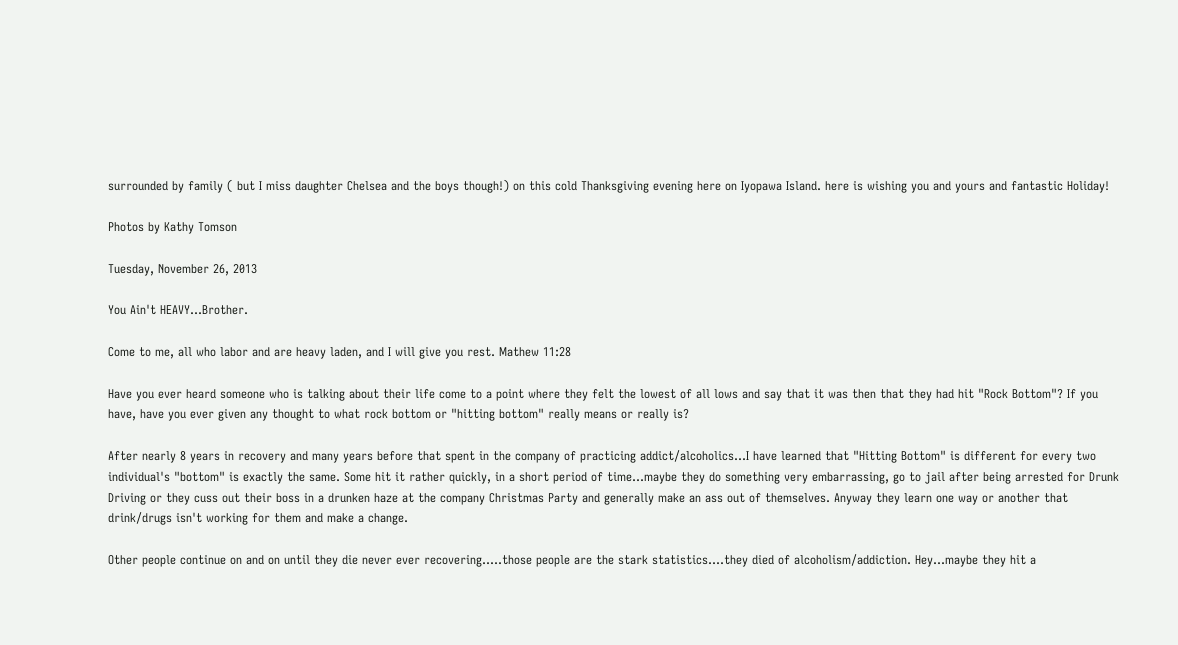surrounded by family ( but I miss daughter Chelsea and the boys though!) on this cold Thanksgiving evening here on Iyopawa Island. here is wishing you and yours and fantastic Holiday!

Photos by Kathy Tomson

Tuesday, November 26, 2013

You Ain't HEAVY...Brother.

Come to me, all who labor and are heavy laden, and I will give you rest. Mathew 11:28

Have you ever heard someone who is talking about their life come to a point where they felt the lowest of all lows and say that it was then that they had hit "Rock Bottom"? If you have, have you ever given any thought to what rock bottom or "hitting bottom" really means or really is?

After nearly 8 years in recovery and many years before that spent in the company of practicing addict/alcoholics...I have learned that "Hitting Bottom" is different for every two individual's "bottom" is exactly the same. Some hit it rather quickly, in a short period of time...maybe they do something very embarrassing, go to jail after being arrested for Drunk Driving or they cuss out their boss in a drunken haze at the company Christmas Party and generally make an ass out of themselves. Anyway they learn one way or another that drink/drugs isn't working for them and make a change.

Other people continue on and on until they die never ever recovering.....those people are the stark statistics....they died of alcoholism/addiction. Hey...maybe they hit a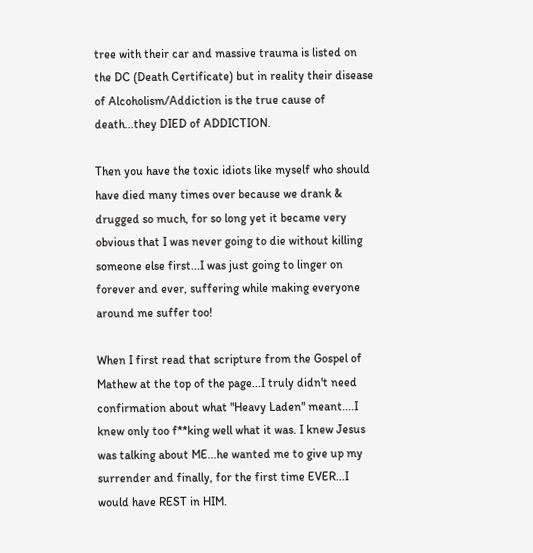tree with their car and massive trauma is listed on the DC (Death Certificate) but in reality their disease of Alcoholism/Addiction is the true cause of death...they DIED of ADDICTION.

Then you have the toxic idiots like myself who should have died many times over because we drank & drugged so much, for so long yet it became very obvious that I was never going to die without killing someone else first...I was just going to linger on forever and ever, suffering while making everyone around me suffer too!

When I first read that scripture from the Gospel of Mathew at the top of the page...I truly didn't need confirmation about what "Heavy Laden" meant....I knew only too f**king well what it was. I knew Jesus was talking about ME...he wanted me to give up my surrender and finally, for the first time EVER...I would have REST in HIM.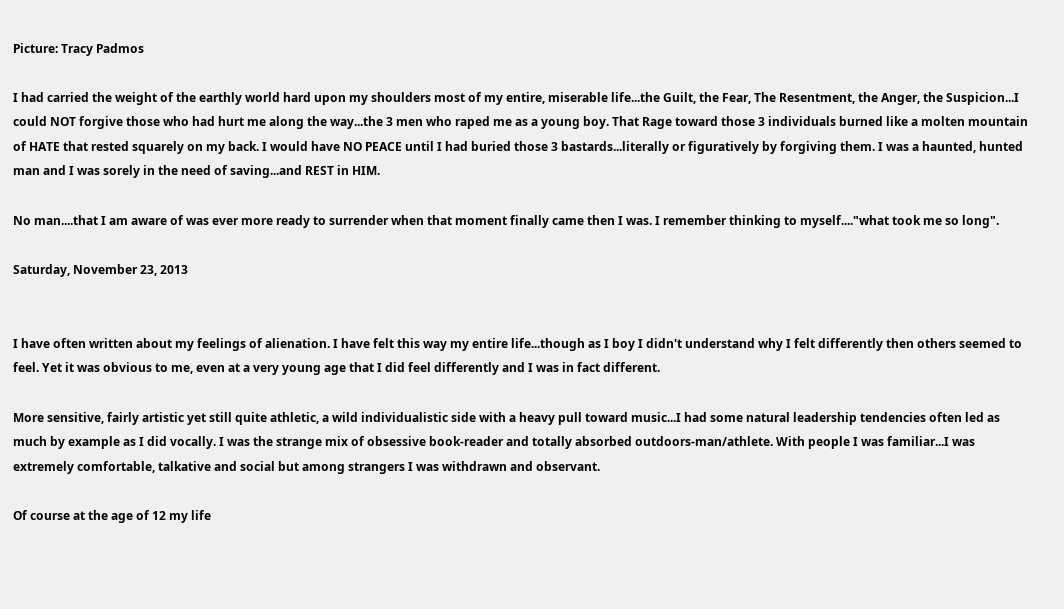Picture: Tracy Padmos

I had carried the weight of the earthly world hard upon my shoulders most of my entire, miserable life...the Guilt, the Fear, The Resentment, the Anger, the Suspicion...I could NOT forgive those who had hurt me along the way...the 3 men who raped me as a young boy. That Rage toward those 3 individuals burned like a molten mountain of HATE that rested squarely on my back. I would have NO PEACE until I had buried those 3 bastards...literally or figuratively by forgiving them. I was a haunted, hunted man and I was sorely in the need of saving...and REST in HIM.

No man....that I am aware of was ever more ready to surrender when that moment finally came then I was. I remember thinking to myself...."what took me so long".

Saturday, November 23, 2013


I have often written about my feelings of alienation. I have felt this way my entire life...though as I boy I didn't understand why I felt differently then others seemed to feel. Yet it was obvious to me, even at a very young age that I did feel differently and I was in fact different.

More sensitive, fairly artistic yet still quite athletic, a wild individualistic side with a heavy pull toward music...I had some natural leadership tendencies often led as much by example as I did vocally. I was the strange mix of obsessive book-reader and totally absorbed outdoors-man/athlete. With people I was familiar...I was extremely comfortable, talkative and social but among strangers I was withdrawn and observant.

Of course at the age of 12 my life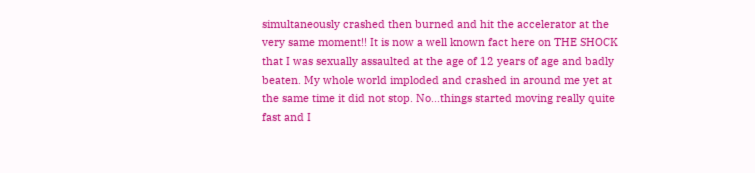simultaneously crashed then burned and hit the accelerator at the very same moment!! It is now a well known fact here on THE SHOCK that I was sexually assaulted at the age of 12 years of age and badly beaten. My whole world imploded and crashed in around me yet at the same time it did not stop. No...things started moving really quite fast and I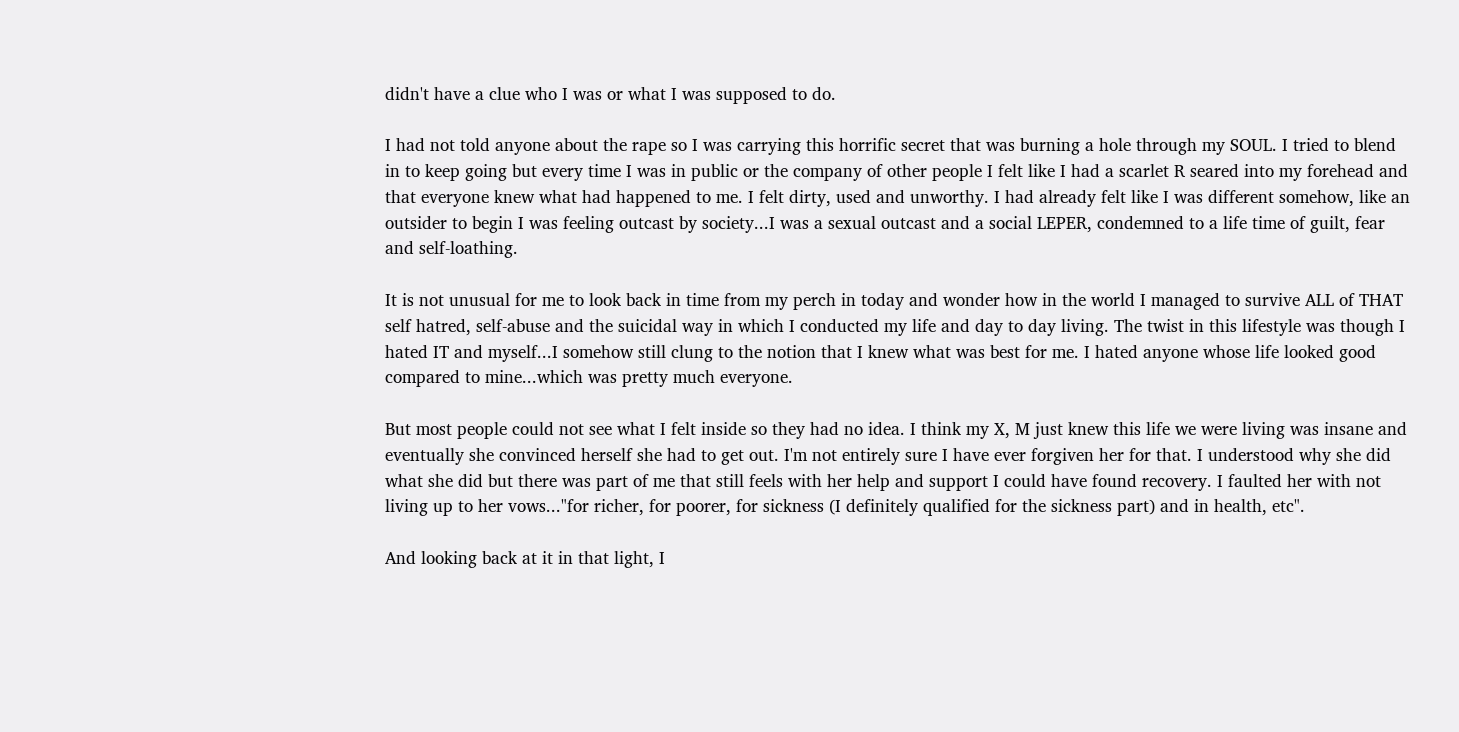didn't have a clue who I was or what I was supposed to do.

I had not told anyone about the rape so I was carrying this horrific secret that was burning a hole through my SOUL. I tried to blend in to keep going but every time I was in public or the company of other people I felt like I had a scarlet R seared into my forehead and that everyone knew what had happened to me. I felt dirty, used and unworthy. I had already felt like I was different somehow, like an outsider to begin I was feeling outcast by society...I was a sexual outcast and a social LEPER, condemned to a life time of guilt, fear and self-loathing.

It is not unusual for me to look back in time from my perch in today and wonder how in the world I managed to survive ALL of THAT self hatred, self-abuse and the suicidal way in which I conducted my life and day to day living. The twist in this lifestyle was though I hated IT and myself...I somehow still clung to the notion that I knew what was best for me. I hated anyone whose life looked good compared to mine...which was pretty much everyone.

But most people could not see what I felt inside so they had no idea. I think my X, M just knew this life we were living was insane and eventually she convinced herself she had to get out. I'm not entirely sure I have ever forgiven her for that. I understood why she did what she did but there was part of me that still feels with her help and support I could have found recovery. I faulted her with not living up to her vows..."for richer, for poorer, for sickness (I definitely qualified for the sickness part) and in health, etc".

And looking back at it in that light, I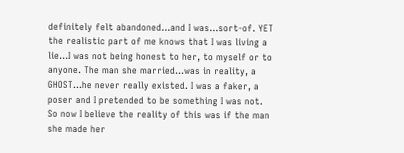definitely felt abandoned...and I was...sort-of. YET the realistic part of me knows that I was living a lie...I was not being honest to her, to myself or to anyone. The man she married...was in reality, a GHOST...he never really existed. I was a faker, a poser and I pretended to be something I was not. So now I believe the reality of this was if the man she made her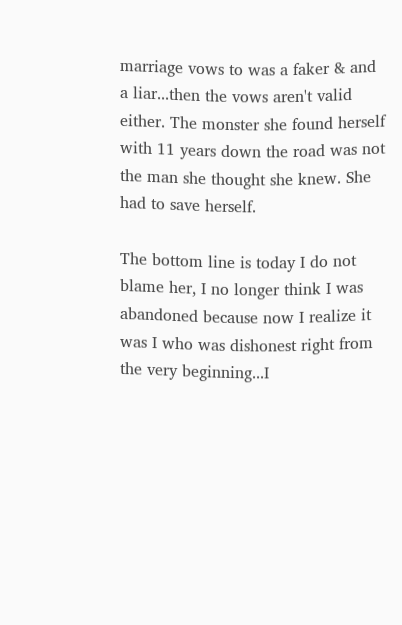marriage vows to was a faker & and a liar...then the vows aren't valid either. The monster she found herself with 11 years down the road was not the man she thought she knew. She had to save herself.

The bottom line is today I do not blame her, I no longer think I was abandoned because now I realize it was I who was dishonest right from the very beginning...I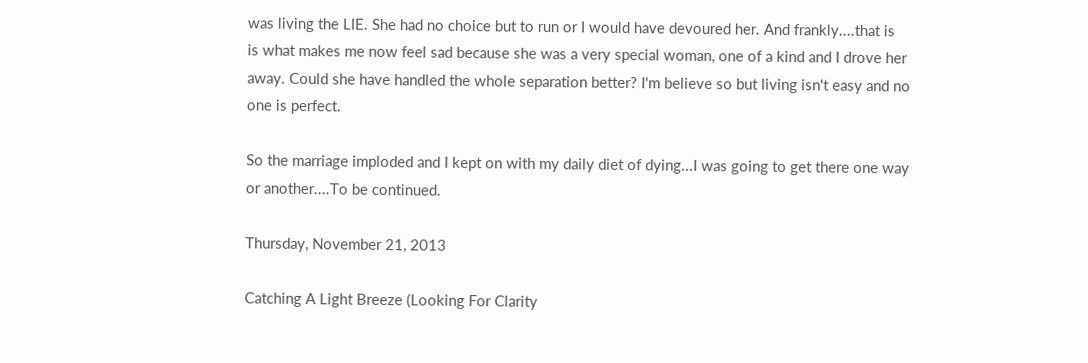was living the LIE. She had no choice but to run or I would have devoured her. And frankly....that is
is what makes me now feel sad because she was a very special woman, one of a kind and I drove her away. Could she have handled the whole separation better? I'm believe so but living isn't easy and no one is perfect.

So the marriage imploded and I kept on with my daily diet of dying...I was going to get there one way or another....To be continued.

Thursday, November 21, 2013

Catching A Light Breeze (Looking For Clarity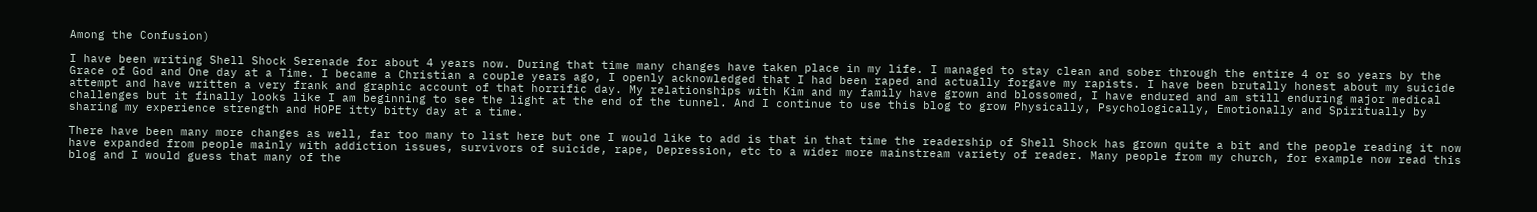Among the Confusion)

I have been writing Shell Shock Serenade for about 4 years now. During that time many changes have taken place in my life. I managed to stay clean and sober through the entire 4 or so years by the Grace of God and One day at a Time. I became a Christian a couple years ago, I openly acknowledged that I had been raped and actually forgave my rapists. I have been brutally honest about my suicide attempt and have written a very frank and graphic account of that horrific day. My relationships with Kim and my family have grown and blossomed, I have endured and am still enduring major medical challenges but it finally looks like I am beginning to see the light at the end of the tunnel. And I continue to use this blog to grow Physically, Psychologically, Emotionally and Spiritually by sharing my experience strength and HOPE itty bitty day at a time.

There have been many more changes as well, far too many to list here but one I would like to add is that in that time the readership of Shell Shock has grown quite a bit and the people reading it now have expanded from people mainly with addiction issues, survivors of suicide, rape, Depression, etc to a wider more mainstream variety of reader. Many people from my church, for example now read this blog and I would guess that many of the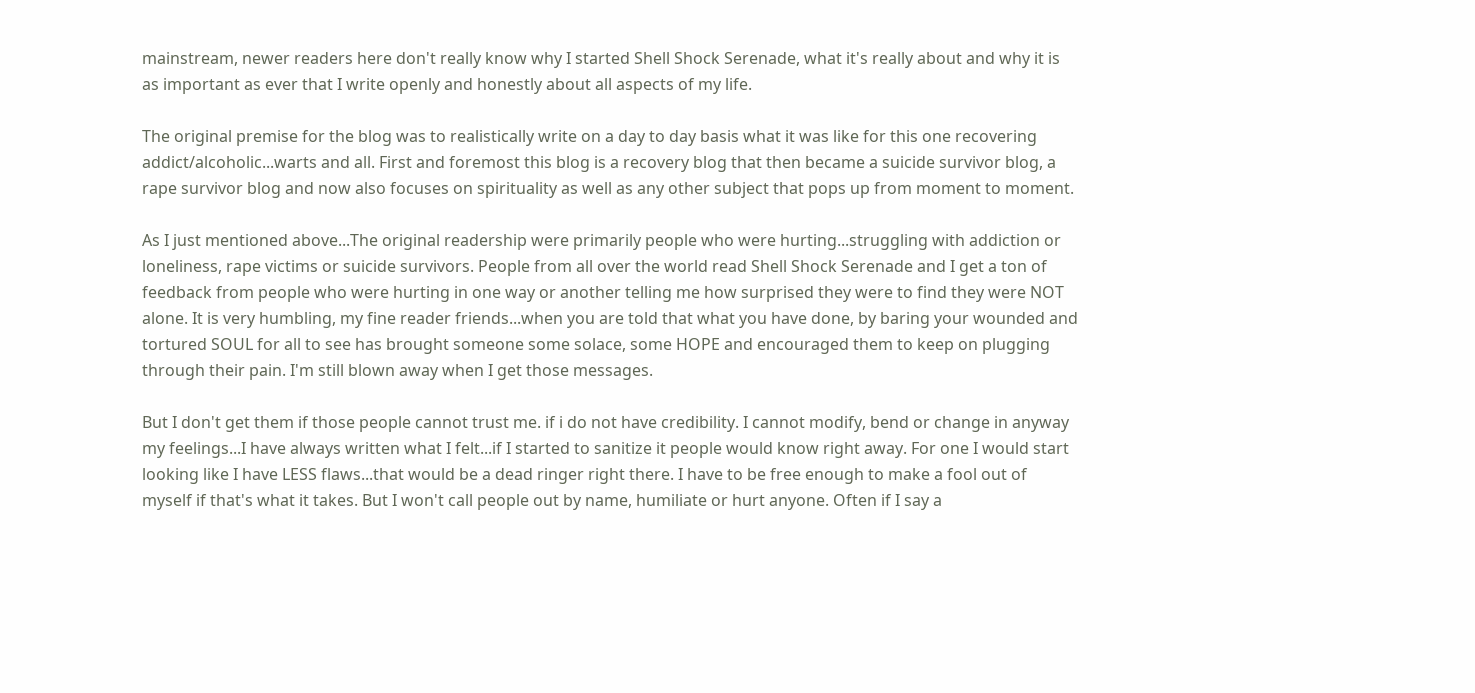mainstream, newer readers here don't really know why I started Shell Shock Serenade, what it's really about and why it is as important as ever that I write openly and honestly about all aspects of my life.

The original premise for the blog was to realistically write on a day to day basis what it was like for this one recovering addict/alcoholic...warts and all. First and foremost this blog is a recovery blog that then became a suicide survivor blog, a rape survivor blog and now also focuses on spirituality as well as any other subject that pops up from moment to moment.

As I just mentioned above...The original readership were primarily people who were hurting...struggling with addiction or loneliness, rape victims or suicide survivors. People from all over the world read Shell Shock Serenade and I get a ton of feedback from people who were hurting in one way or another telling me how surprised they were to find they were NOT alone. It is very humbling, my fine reader friends...when you are told that what you have done, by baring your wounded and tortured SOUL for all to see has brought someone some solace, some HOPE and encouraged them to keep on plugging through their pain. I'm still blown away when I get those messages.

But I don't get them if those people cannot trust me. if i do not have credibility. I cannot modify, bend or change in anyway my feelings...I have always written what I felt...if I started to sanitize it people would know right away. For one I would start looking like I have LESS flaws...that would be a dead ringer right there. I have to be free enough to make a fool out of myself if that's what it takes. But I won't call people out by name, humiliate or hurt anyone. Often if I say a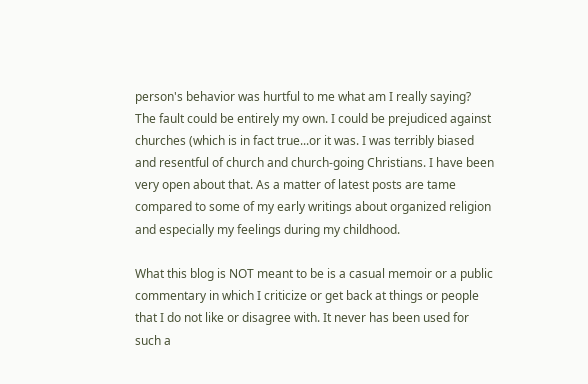person's behavior was hurtful to me what am I really saying? The fault could be entirely my own. I could be prejudiced against churches (which is in fact true...or it was. I was terribly biased and resentful of church and church-going Christians. I have been very open about that. As a matter of latest posts are tame compared to some of my early writings about organized religion and especially my feelings during my childhood.

What this blog is NOT meant to be is a casual memoir or a public commentary in which I criticize or get back at things or people that I do not like or disagree with. It never has been used for such a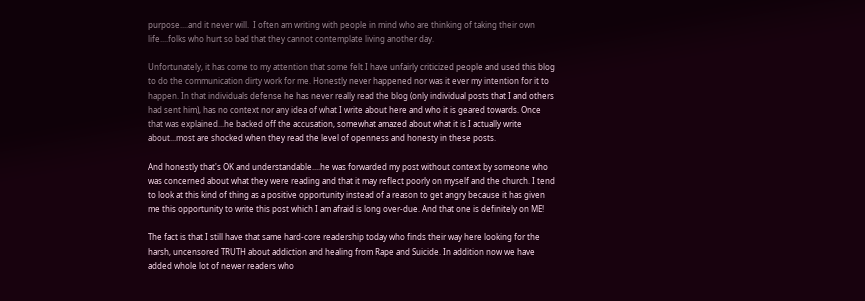purpose....and it never will.  I often am writing with people in mind who are thinking of taking their own life....folks who hurt so bad that they cannot contemplate living another day.

Unfortunately, it has come to my attention that some felt I have unfairly criticized people and used this blog to do the communication dirty work for me. Honestly never happened nor was it ever my intention for it to happen. In that individuals defense he has never really read the blog (only individual posts that I and others had sent him), has no context nor any idea of what I write about here and who it is geared towards. Once that was explained...he backed off the accusation, somewhat amazed about what it is I actually write about...most are shocked when they read the level of openness and honesty in these posts.

And honestly that's OK and understandable....he was forwarded my post without context by someone who was concerned about what they were reading and that it may reflect poorly on myself and the church. I tend to look at this kind of thing as a positive opportunity instead of a reason to get angry because it has given me this opportunity to write this post which I am afraid is long over-due. And that one is definitely on ME!

The fact is that I still have that same hard-core readership today who finds their way here looking for the harsh, uncensored TRUTH about addiction and healing from Rape and Suicide. In addition now we have added whole lot of newer readers who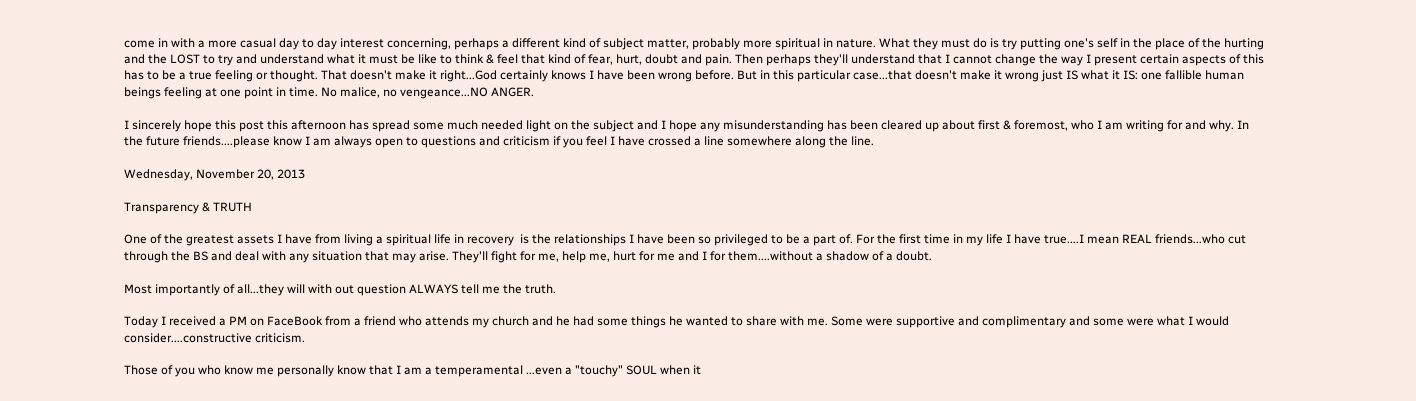come in with a more casual day to day interest concerning, perhaps a different kind of subject matter, probably more spiritual in nature. What they must do is try putting one's self in the place of the hurting and the LOST to try and understand what it must be like to think & feel that kind of fear, hurt, doubt and pain. Then perhaps they'll understand that I cannot change the way I present certain aspects of this has to be a true feeling or thought. That doesn't make it right...God certainly knows I have been wrong before. But in this particular case...that doesn't make it wrong just IS what it IS: one fallible human beings feeling at one point in time. No malice, no vengeance...NO ANGER.

I sincerely hope this post this afternoon has spread some much needed light on the subject and I hope any misunderstanding has been cleared up about first & foremost, who I am writing for and why. In the future friends....please know I am always open to questions and criticism if you feel I have crossed a line somewhere along the line.

Wednesday, November 20, 2013

Transparency & TRUTH

One of the greatest assets I have from living a spiritual life in recovery  is the relationships I have been so privileged to be a part of. For the first time in my life I have true....I mean REAL friends...who cut through the BS and deal with any situation that may arise. They'll fight for me, help me, hurt for me and I for them....without a shadow of a doubt.

Most importantly of all...they will with out question ALWAYS tell me the truth.

Today I received a PM on FaceBook from a friend who attends my church and he had some things he wanted to share with me. Some were supportive and complimentary and some were what I would consider....constructive criticism.

Those of you who know me personally know that I am a temperamental ...even a "touchy" SOUL when it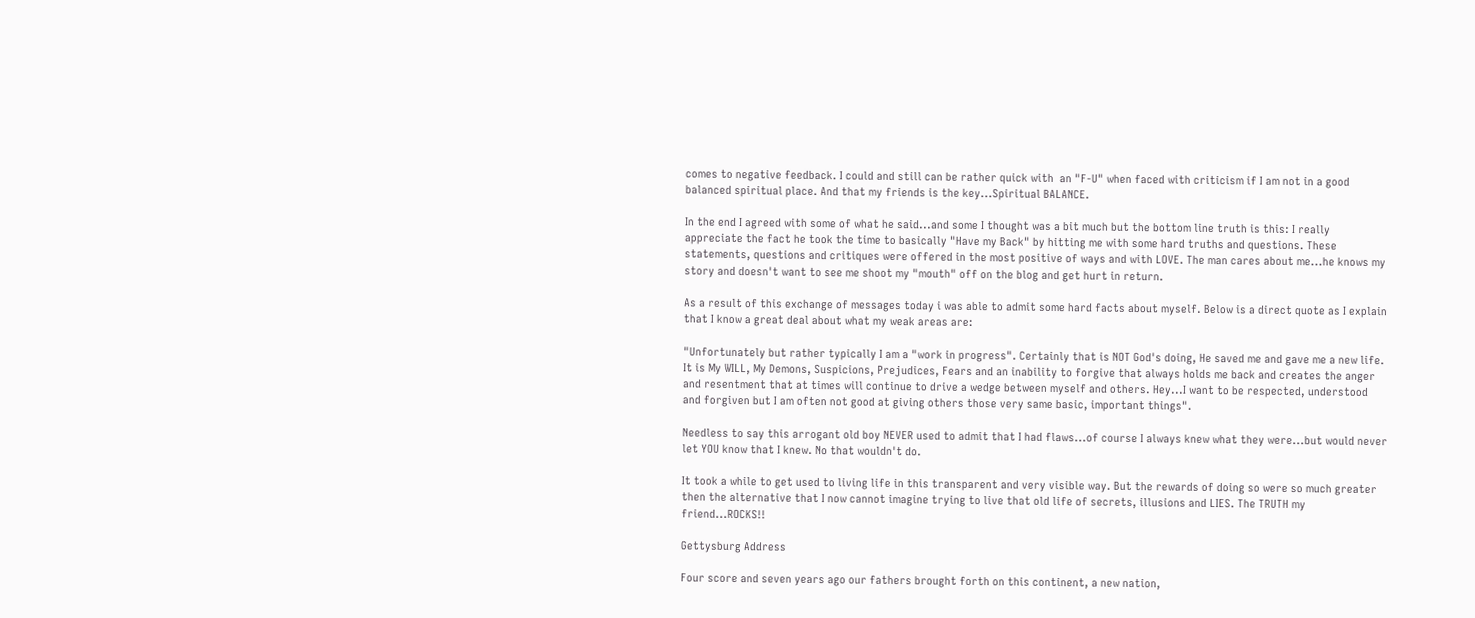comes to negative feedback. I could and still can be rather quick with  an "F-U" when faced with criticism if I am not in a good balanced spiritual place. And that my friends is the key...Spiritual BALANCE.

In the end I agreed with some of what he said...and some I thought was a bit much but the bottom line truth is this: I really appreciate the fact he took the time to basically "Have my Back" by hitting me with some hard truths and questions. These statements, questions and critiques were offered in the most positive of ways and with LOVE. The man cares about me...he knows my story and doesn't want to see me shoot my "mouth" off on the blog and get hurt in return.

As a result of this exchange of messages today i was able to admit some hard facts about myself. Below is a direct quote as I explain that I know a great deal about what my weak areas are:

"Unfortunately but rather typically I am a "work in progress". Certainly that is NOT God's doing, He saved me and gave me a new life. It is My WILL, My Demons, Suspicions, Prejudices, Fears and an inability to forgive that always holds me back and creates the anger and resentment that at times will continue to drive a wedge between myself and others. Hey...I want to be respected, understood and forgiven but I am often not good at giving others those very same basic, important things".

Needless to say this arrogant old boy NEVER used to admit that I had flaws...of course I always knew what they were...but would never let YOU know that I knew. No that wouldn't do.

It took a while to get used to living life in this transparent and very visible way. But the rewards of doing so were so much greater then the alternative that I now cannot imagine trying to live that old life of secrets, illusions and LIES. The TRUTH my friend...ROCKS!!

Gettysburg Address

Four score and seven years ago our fathers brought forth on this continent, a new nation,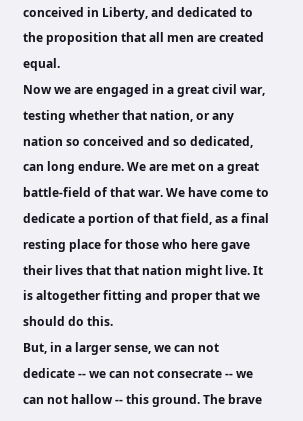conceived in Liberty, and dedicated to the proposition that all men are created equal.
Now we are engaged in a great civil war, testing whether that nation, or any nation so conceived and so dedicated, can long endure. We are met on a great battle-field of that war. We have come to dedicate a portion of that field, as a final resting place for those who here gave their lives that that nation might live. It is altogether fitting and proper that we should do this.
But, in a larger sense, we can not dedicate -- we can not consecrate -- we can not hallow -- this ground. The brave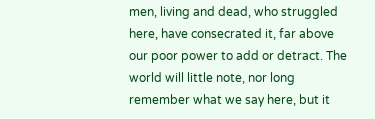men, living and dead, who struggled here, have consecrated it, far above our poor power to add or detract. The world will little note, nor long remember what we say here, but it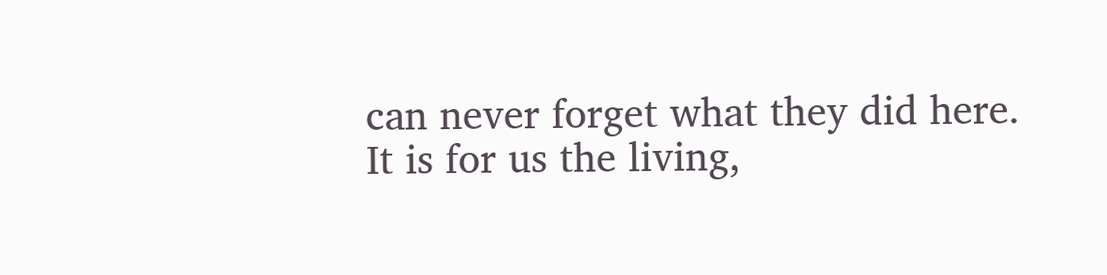can never forget what they did here. It is for us the living,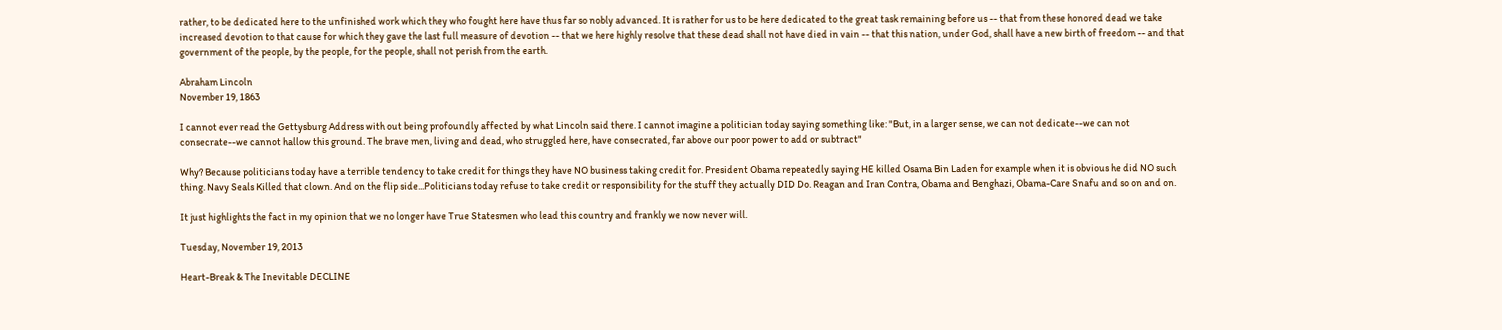rather, to be dedicated here to the unfinished work which they who fought here have thus far so nobly advanced. It is rather for us to be here dedicated to the great task remaining before us -- that from these honored dead we take increased devotion to that cause for which they gave the last full measure of devotion -- that we here highly resolve that these dead shall not have died in vain -- that this nation, under God, shall have a new birth of freedom -- and that government of the people, by the people, for the people, shall not perish from the earth.

Abraham Lincoln
November 19, 1863

I cannot ever read the Gettysburg Address with out being profoundly affected by what Lincoln said there. I cannot imagine a politician today saying something like: "But, in a larger sense, we can not dedicate--we can not consecrate--we cannot hallow this ground. The brave men, living and dead, who struggled here, have consecrated, far above our poor power to add or subtract"

Why? Because politicians today have a terrible tendency to take credit for things they have NO business taking credit for. President Obama repeatedly saying HE killed Osama Bin Laden for example when it is obvious he did NO such thing. Navy Seals Killed that clown. And on the flip side...Politicians today refuse to take credit or responsibility for the stuff they actually DID Do. Reagan and Iran Contra, Obama and Benghazi, Obama-Care Snafu and so on and on.

It just highlights the fact in my opinion that we no longer have True Statesmen who lead this country and frankly we now never will.

Tuesday, November 19, 2013

Heart-Break & The Inevitable DECLINE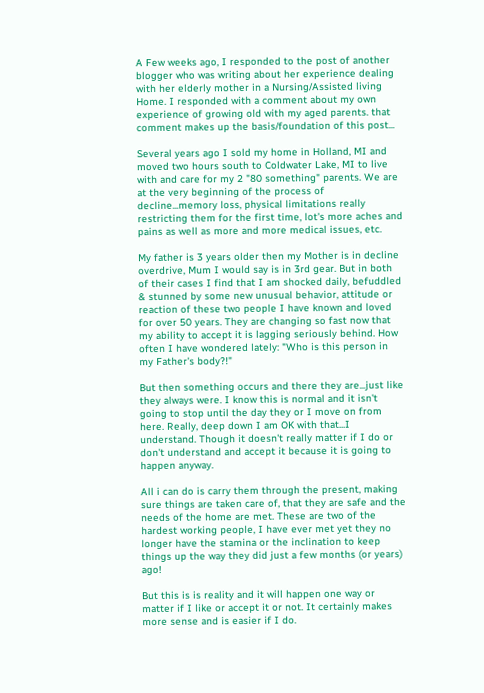A Few weeks ago, I responded to the post of another blogger who was writing about her experience dealing with her elderly mother in a Nursing/Assisted living Home. I responded with a comment about my own experience of growing old with my aged parents. that comment makes up the basis/foundation of this post...

Several years ago I sold my home in Holland, MI and moved two hours south to Coldwater Lake, MI to live with and care for my 2 "80 something" parents. We are at the very beginning of the process of decline...memory loss, physical limitations really restricting them for the first time, lot's more aches and pains as well as more and more medical issues, etc.

My father is 3 years older then my Mother is in decline overdrive, Mum I would say is in 3rd gear. But in both of their cases I find that I am shocked daily, befuddled & stunned by some new unusual behavior, attitude or reaction of these two people I have known and loved for over 50 years. They are changing so fast now that my ability to accept it is lagging seriously behind. How often I have wondered lately: "Who is this person in my Father's body?!"

But then something occurs and there they are...just like they always were. I know this is normal and it isn't going to stop until the day they or I move on from here. Really, deep down I am OK with that...I understand. Though it doesn't really matter if I do or don't understand and accept it because it is going to happen anyway.

All i can do is carry them through the present, making sure things are taken care of, that they are safe and the needs of the home are met. These are two of the hardest working people, I have ever met yet they no longer have the stamina or the inclination to keep things up the way they did just a few months (or years) ago!

But this is is reality and it will happen one way or matter if I like or accept it or not. It certainly makes more sense and is easier if I do.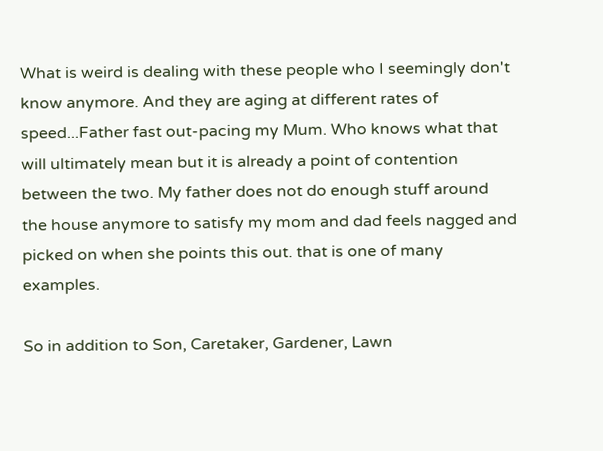What is weird is dealing with these people who I seemingly don't know anymore. And they are aging at different rates of speed...Father fast out-pacing my Mum. Who knows what that will ultimately mean but it is already a point of contention between the two. My father does not do enough stuff around the house anymore to satisfy my mom and dad feels nagged and picked on when she points this out. that is one of many examples.

So in addition to Son, Caretaker, Gardener, Lawn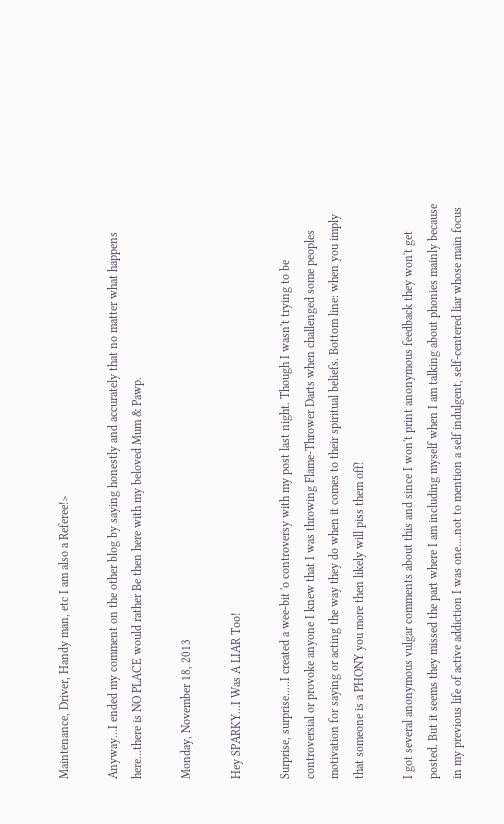Maintenance, Driver, Handy man, etc I am also a Referee!>

Anyway...I ended my comment on the other blog by saying honestly and accurately that no matter what happens here...there is NO PLACE would rather Be then here with my beloved Mum & Pawp.

Monday, November 18, 2013

Hey SPARKY...I Was A LIAR Too!

Surprise, surprise.....I created a wee-bit 'o controversy with my post last night. Though I wasn't trying to be controversial or provoke anyone I knew that I was throwing Flame-Thrower Darts when challenged some peoples motivation for saying or acting the way they do when it comes to their spiritual beliefs. Bottom line: when you imply that someone is a PHONY you more then likely will piss them off!

I got several anonymous vulgar comments about this and since I won't print anonymous feedback they won't get posted. But it seems they missed the part where I am including myself when I am talking about phonies mainly because in my previous life of active addiction I was one....not to mention a self indulgent, self-centered liar whose main focus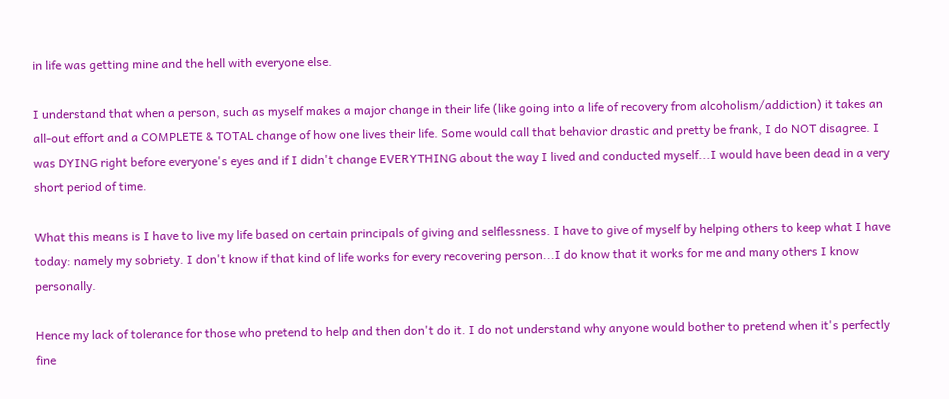in life was getting mine and the hell with everyone else.

I understand that when a person, such as myself makes a major change in their life (like going into a life of recovery from alcoholism/addiction) it takes an all-out effort and a COMPLETE & TOTAL change of how one lives their life. Some would call that behavior drastic and pretty be frank, I do NOT disagree. I was DYING right before everyone's eyes and if I didn't change EVERYTHING about the way I lived and conducted myself...I would have been dead in a very short period of time.

What this means is I have to live my life based on certain principals of giving and selflessness. I have to give of myself by helping others to keep what I have today: namely my sobriety. I don't know if that kind of life works for every recovering person...I do know that it works for me and many others I know personally.

Hence my lack of tolerance for those who pretend to help and then don't do it. I do not understand why anyone would bother to pretend when it's perfectly fine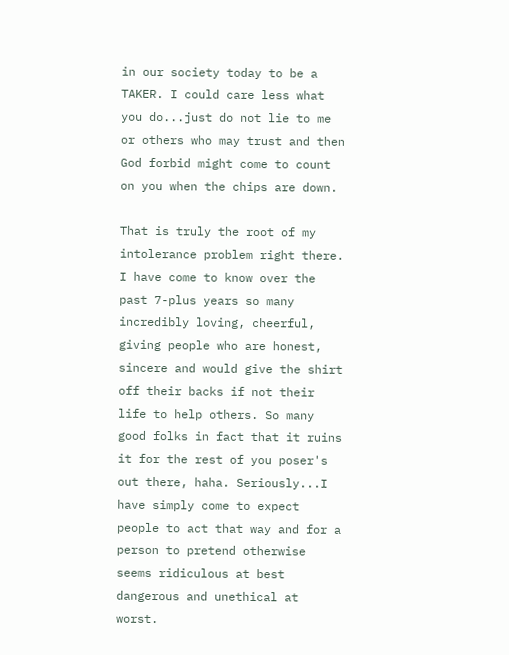in our society today to be a TAKER. I could care less what you do...just do not lie to me or others who may trust and then God forbid might come to count on you when the chips are down.

That is truly the root of my intolerance problem right there. I have come to know over the past 7-plus years so many incredibly loving, cheerful, giving people who are honest, sincere and would give the shirt off their backs if not their life to help others. So many good folks in fact that it ruins it for the rest of you poser's out there, haha. Seriously...I have simply come to expect people to act that way and for a person to pretend otherwise seems ridiculous at best dangerous and unethical at worst.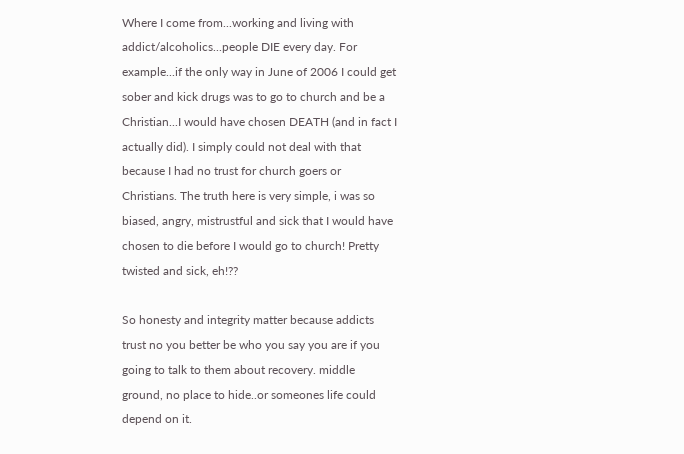Where I come from...working and living with addict/alcoholics...people DIE every day. For example...if the only way in June of 2006 I could get sober and kick drugs was to go to church and be a Christian...I would have chosen DEATH (and in fact I actually did). I simply could not deal with that because I had no trust for church goers or Christians. The truth here is very simple, i was so biased, angry, mistrustful and sick that I would have chosen to die before I would go to church! Pretty twisted and sick, eh!??

So honesty and integrity matter because addicts trust no you better be who you say you are if you going to talk to them about recovery. middle ground, no place to hide..or someones life could depend on it.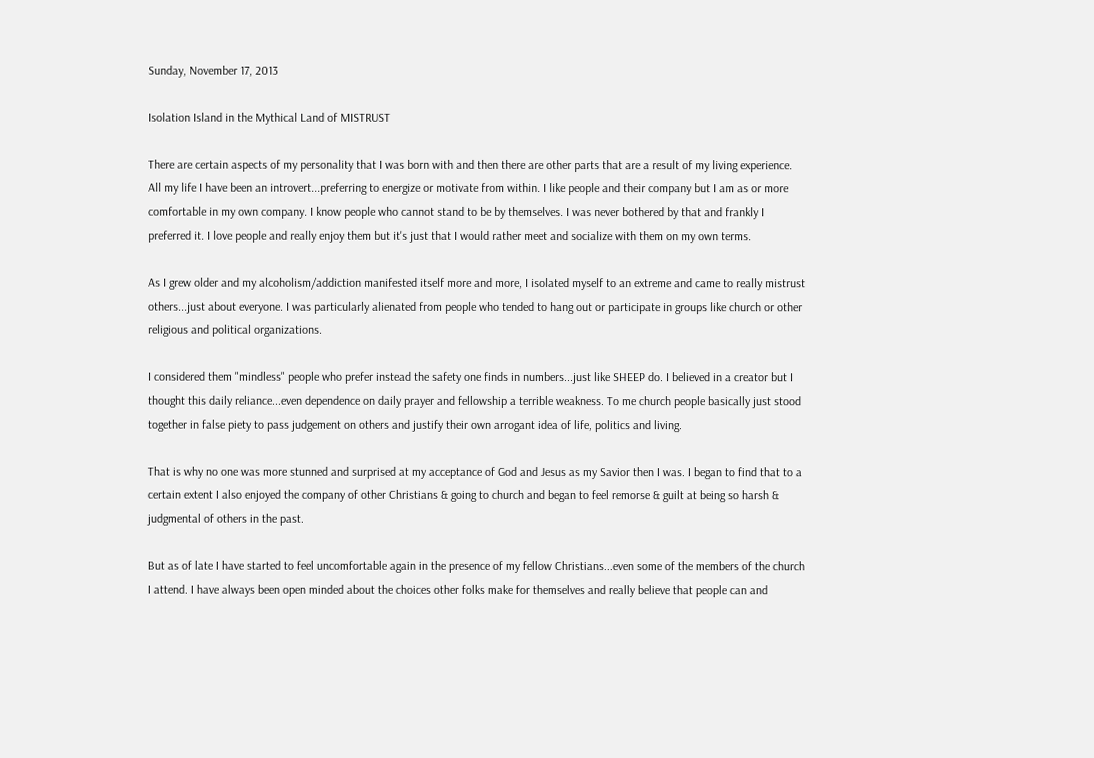Sunday, November 17, 2013

Isolation Island in the Mythical Land of MISTRUST

There are certain aspects of my personality that I was born with and then there are other parts that are a result of my living experience. All my life I have been an introvert...preferring to energize or motivate from within. I like people and their company but I am as or more comfortable in my own company. I know people who cannot stand to be by themselves. I was never bothered by that and frankly I preferred it. I love people and really enjoy them but it's just that I would rather meet and socialize with them on my own terms.

As I grew older and my alcoholism/addiction manifested itself more and more, I isolated myself to an extreme and came to really mistrust others...just about everyone. I was particularly alienated from people who tended to hang out or participate in groups like church or other religious and political organizations.

I considered them "mindless" people who prefer instead the safety one finds in numbers...just like SHEEP do. I believed in a creator but I thought this daily reliance...even dependence on daily prayer and fellowship a terrible weakness. To me church people basically just stood together in false piety to pass judgement on others and justify their own arrogant idea of life, politics and living.

That is why no one was more stunned and surprised at my acceptance of God and Jesus as my Savior then I was. I began to find that to a certain extent I also enjoyed the company of other Christians & going to church and began to feel remorse & guilt at being so harsh & judgmental of others in the past.

But as of late I have started to feel uncomfortable again in the presence of my fellow Christians...even some of the members of the church I attend. I have always been open minded about the choices other folks make for themselves and really believe that people can and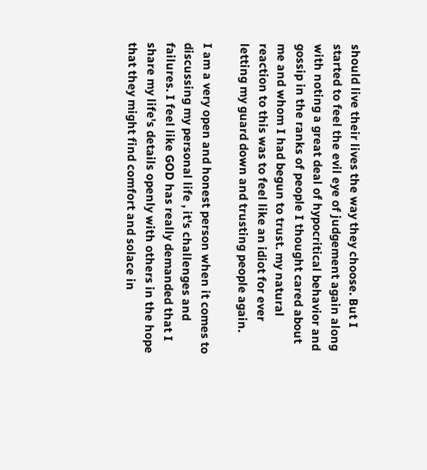should live their lives the way they choose. But I started to feel the evil eye of judgement again along with noting a great deal of hypocritical behavior and gossip in the ranks of people I thought cared about me and whom I had begun to trust. my natural reaction to this was to feel like an idiot for ever letting my guard down and trusting people again.

I am a very open and honest person when it comes to discussing my personal life , it's challenges and failures. I feel like GOD has really demanded that I share my life's details openly with others in the hope that they might find comfort and solace in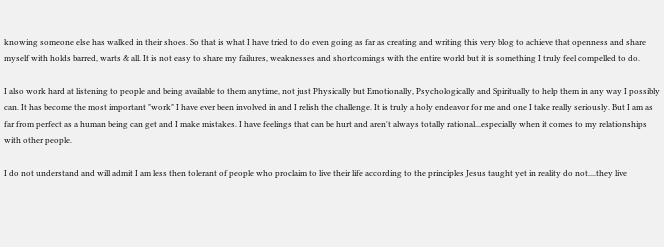knowing someone else has walked in their shoes. So that is what I have tried to do even going as far as creating and writing this very blog to achieve that openness and share myself with holds barred, warts & all. It is not easy to share my failures, weaknesses and shortcomings with the entire world but it is something I truly feel compelled to do.

I also work hard at listening to people and being available to them anytime, not just Physically but Emotionally, Psychologically and Spiritually to help them in any way I possibly can. It has become the most important "work" I have ever been involved in and I relish the challenge. It is truly a holy endeavor for me and one I take really seriously. But I am as far from perfect as a human being can get and I make mistakes. I have feelings that can be hurt and aren't always totally rational...especially when it comes to my relationships with other people.

I do not understand and will admit I am less then tolerant of people who proclaim to live their life according to the principles Jesus taught yet in reality do not....they live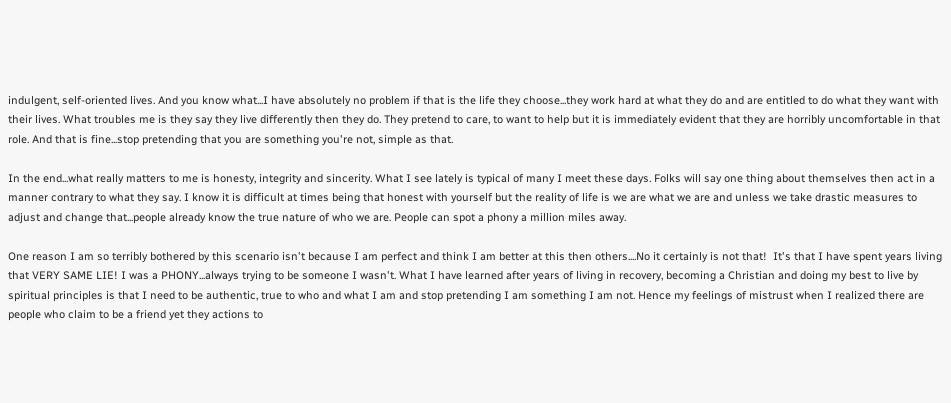indulgent, self-oriented lives. And you know what...I have absolutely no problem if that is the life they choose...they work hard at what they do and are entitled to do what they want with their lives. What troubles me is they say they live differently then they do. They pretend to care, to want to help but it is immediately evident that they are horribly uncomfortable in that role. And that is fine...stop pretending that you are something you're not, simple as that.

In the end...what really matters to me is honesty, integrity and sincerity. What I see lately is typical of many I meet these days. Folks will say one thing about themselves then act in a manner contrary to what they say. I know it is difficult at times being that honest with yourself but the reality of life is we are what we are and unless we take drastic measures to adjust and change that...people already know the true nature of who we are. People can spot a phony a million miles away.

One reason I am so terribly bothered by this scenario isn't because I am perfect and think I am better at this then others....No it certainly is not that!  It's that I have spent years living that VERY SAME LIE! I was a PHONY...always trying to be someone I wasn't. What I have learned after years of living in recovery, becoming a Christian and doing my best to live by spiritual principles is that I need to be authentic, true to who and what I am and stop pretending I am something I am not. Hence my feelings of mistrust when I realized there are people who claim to be a friend yet they actions to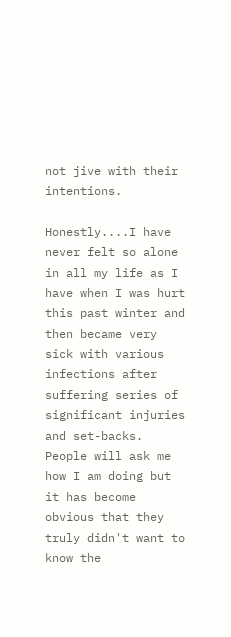not jive with their intentions.

Honestly....I have never felt so alone in all my life as I have when I was hurt this past winter and then became very sick with various infections after suffering series of significant injuries and set-backs. People will ask me how I am doing but it has become obvious that they truly didn't want to know the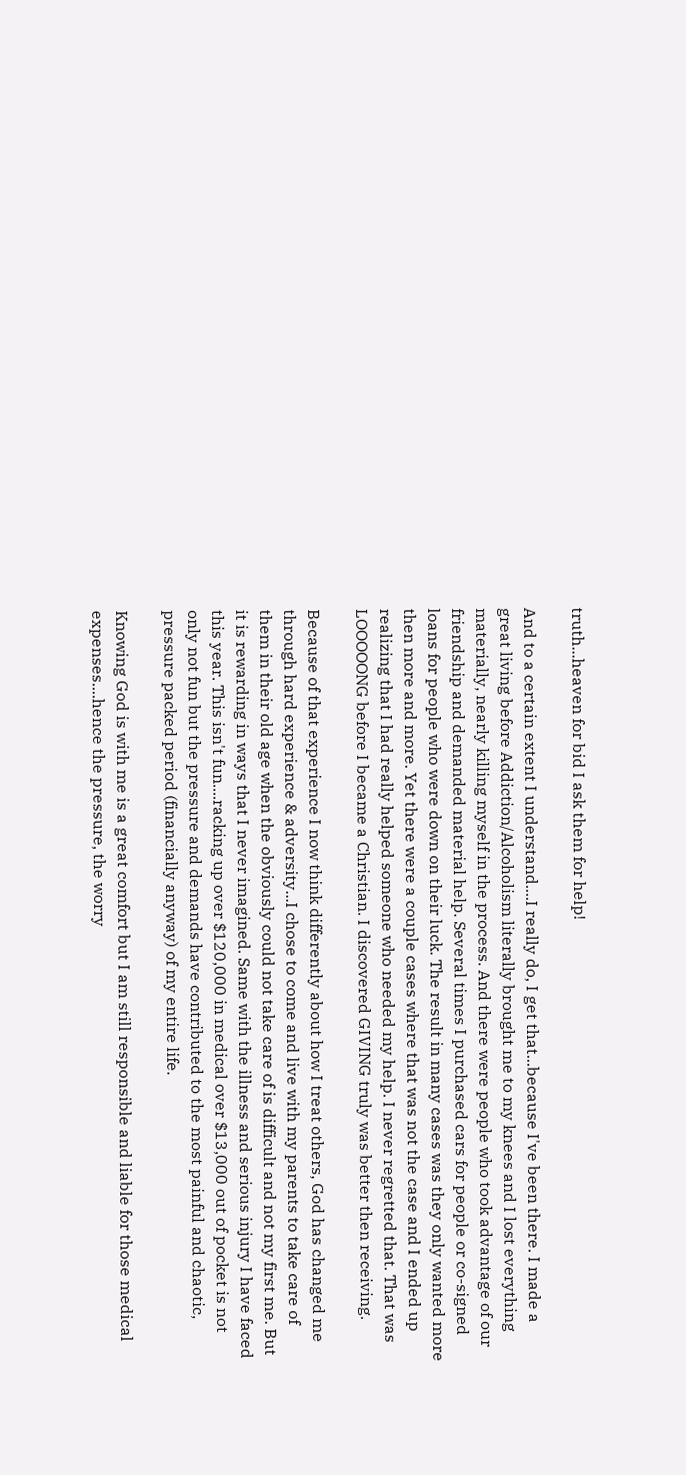truth...heaven for bid I ask them for help!

And to a certain extent I understand....I really do, I get that...because I've been there. I made a great living before Addiction/Alcoholism literally brought me to my knees and I lost everything materially, nearly killing myself in the process. And there were people who took advantage of our friendship and demanded material help. Several times I purchased cars for people or co-signed loans for people who were down on their luck. The result in many cases was they only wanted more then more and more. Yet there were a couple cases where that was not the case and I ended up realizing that I had really helped someone who needed my help. I never regretted that. That was LOOOOONG before I became a Christian. I discovered GIVING truly was better then receiving.

Because of that experience I now think differently about how I treat others, God has changed me through hard experience & adversity...I chose to come and live with my parents to take care of them in their old age when the obviously could not take care of is difficult and not my first me. But it is rewarding in ways that I never imagined. Same with the illness and serious injury I have faced this year. This isn't fun....racking up over $120,000 in medical over $13,000 out of pocket is not only not fun but the pressure and demands have contributed to the most painful and chaotic, pressure packed period (financially anyway) of my entire life.

Knowing God is with me is a great comfort but I am still responsible and liable for those medical expenses....hence the pressure, the worry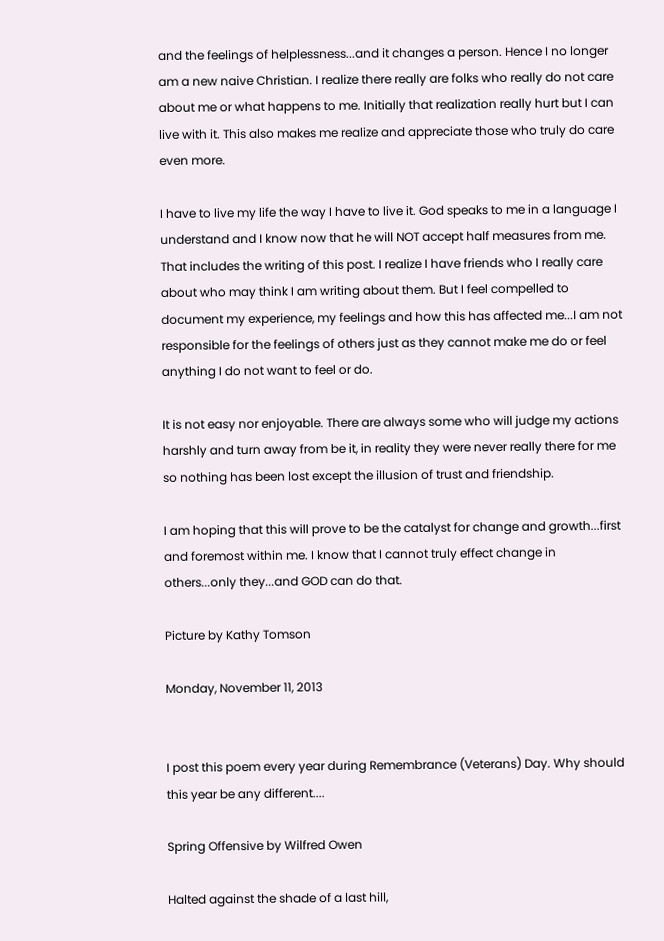and the feelings of helplessness...and it changes a person. Hence I no longer am a new naive Christian. I realize there really are folks who really do not care about me or what happens to me. Initially that realization really hurt but I can live with it. This also makes me realize and appreciate those who truly do care even more.

I have to live my life the way I have to live it. God speaks to me in a language I understand and I know now that he will NOT accept half measures from me. That includes the writing of this post. I realize I have friends who I really care about who may think I am writing about them. But I feel compelled to document my experience, my feelings and how this has affected me...I am not responsible for the feelings of others just as they cannot make me do or feel anything I do not want to feel or do.

It is not easy nor enjoyable. There are always some who will judge my actions harshly and turn away from be it, in reality they were never really there for me so nothing has been lost except the illusion of trust and friendship.

I am hoping that this will prove to be the catalyst for change and growth...first and foremost within me. I know that I cannot truly effect change in others...only they...and GOD can do that.

Picture by Kathy Tomson

Monday, November 11, 2013


I post this poem every year during Remembrance (Veterans) Day. Why should this year be any different....

Spring Offensive by Wilfred Owen

Halted against the shade of a last hill,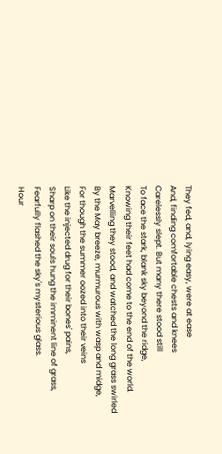They fed, and, lying easy, were at ease
And, finding comfortable chests and knees
Carelessly slept. But many there stood still
To face the stark, blank sky beyond the ridge,
Knowing their feet had come to the end of the world.
Marvelling they stood, and watched the long grass swirled
By the May breeze, murmurous with wasp and midge,
For though the summer oozed into their veins
Like the injected drug for their bones' pains,
Sharp on their souls hung the imminent line of grass,
Fearfully flashed the sky's mysterious glass.
Hour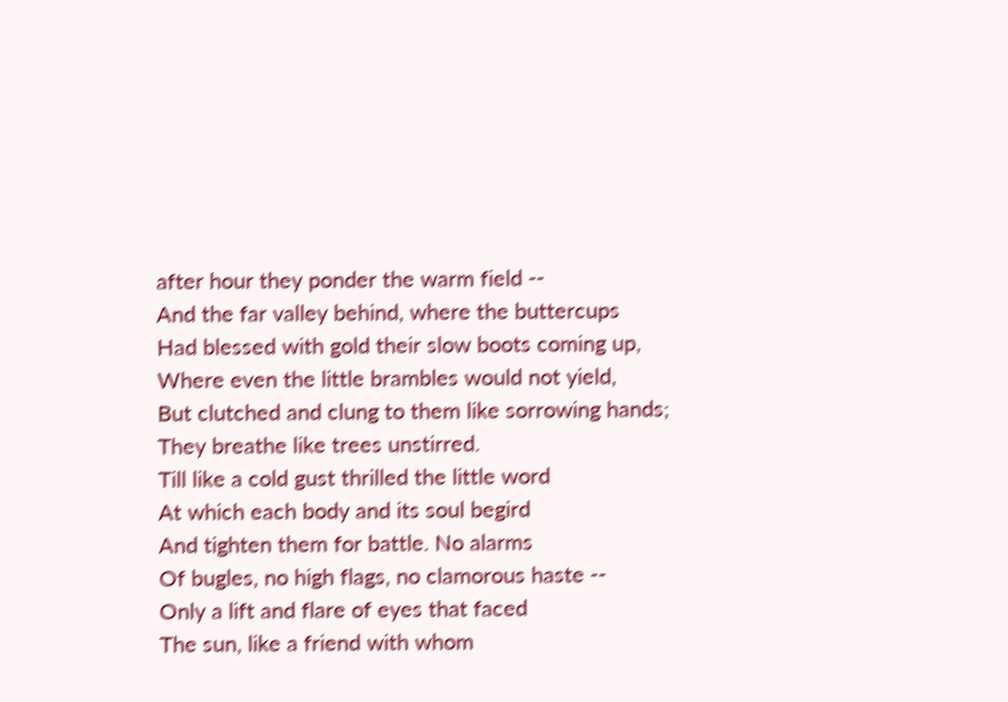after hour they ponder the warm field --
And the far valley behind, where the buttercups
Had blessed with gold their slow boots coming up,
Where even the little brambles would not yield,
But clutched and clung to them like sorrowing hands;
They breathe like trees unstirred.
Till like a cold gust thrilled the little word
At which each body and its soul begird
And tighten them for battle. No alarms
Of bugles, no high flags, no clamorous haste --
Only a lift and flare of eyes that faced
The sun, like a friend with whom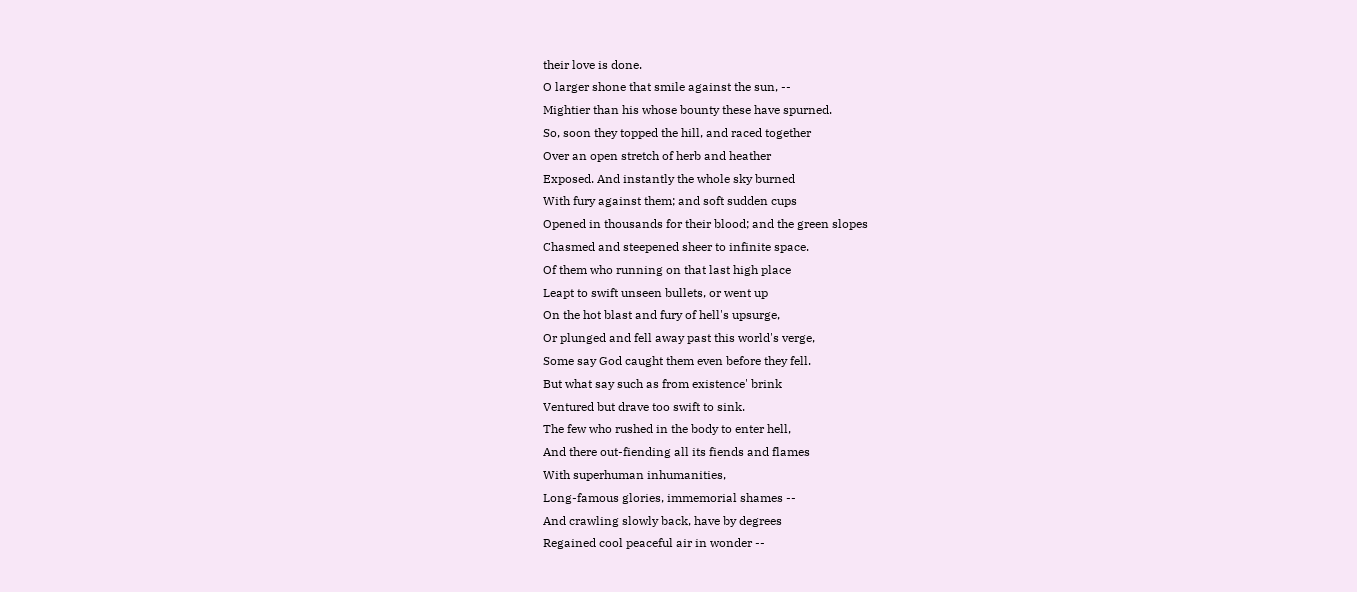their love is done.
O larger shone that smile against the sun, --
Mightier than his whose bounty these have spurned.
So, soon they topped the hill, and raced together
Over an open stretch of herb and heather
Exposed. And instantly the whole sky burned
With fury against them; and soft sudden cups
Opened in thousands for their blood; and the green slopes
Chasmed and steepened sheer to infinite space.
Of them who running on that last high place
Leapt to swift unseen bullets, or went up
On the hot blast and fury of hell's upsurge,
Or plunged and fell away past this world's verge,
Some say God caught them even before they fell.
But what say such as from existence' brink
Ventured but drave too swift to sink.
The few who rushed in the body to enter hell,
And there out-fiending all its fiends and flames
With superhuman inhumanities,
Long-famous glories, immemorial shames --
And crawling slowly back, have by degrees
Regained cool peaceful air in wonder --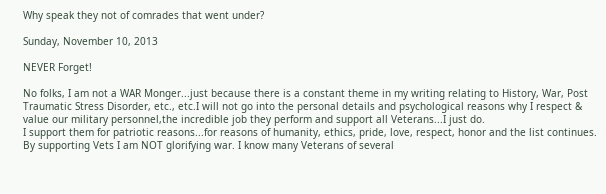Why speak they not of comrades that went under?

Sunday, November 10, 2013

NEVER Forget!

No folks, I am not a WAR Monger...just because there is a constant theme in my writing relating to History, War, Post Traumatic Stress Disorder, etc., etc.I will not go into the personal details and psychological reasons why I respect & value our military personnel,the incredible job they perform and support all Veterans...I just do.
I support them for patriotic reasons...for reasons of humanity, ethics, pride, love, respect, honor and the list continues. By supporting Vets I am NOT glorifying war. I know many Veterans of several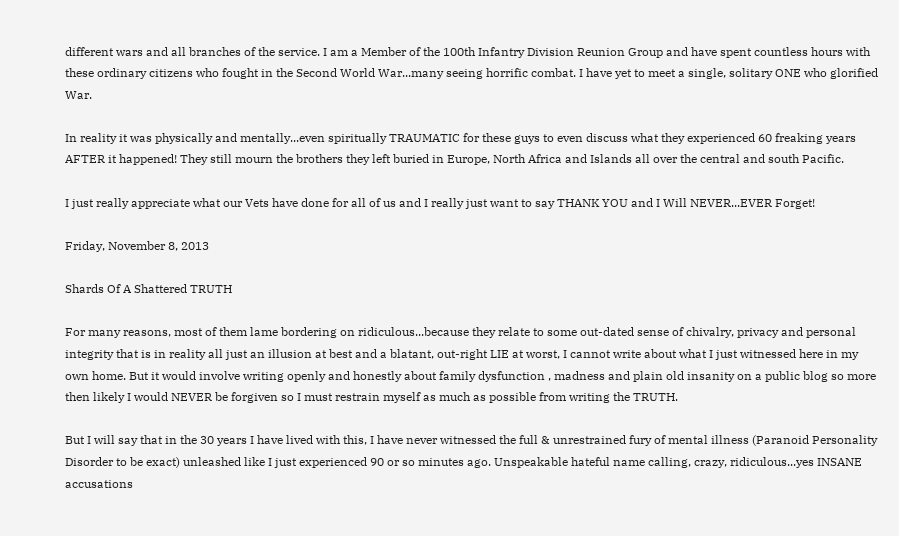different wars and all branches of the service. I am a Member of the 100th Infantry Division Reunion Group and have spent countless hours with these ordinary citizens who fought in the Second World War...many seeing horrific combat. I have yet to meet a single, solitary ONE who glorified War.

In reality it was physically and mentally...even spiritually TRAUMATIC for these guys to even discuss what they experienced 60 freaking years AFTER it happened! They still mourn the brothers they left buried in Europe, North Africa and Islands all over the central and south Pacific.

I just really appreciate what our Vets have done for all of us and I really just want to say THANK YOU and I Will NEVER...EVER Forget!

Friday, November 8, 2013

Shards Of A Shattered TRUTH

For many reasons, most of them lame bordering on ridiculous...because they relate to some out-dated sense of chivalry, privacy and personal integrity that is in reality all just an illusion at best and a blatant, out-right LIE at worst, I cannot write about what I just witnessed here in my own home. But it would involve writing openly and honestly about family dysfunction , madness and plain old insanity on a public blog so more then likely I would NEVER be forgiven so I must restrain myself as much as possible from writing the TRUTH.

But I will say that in the 30 years I have lived with this, I have never witnessed the full & unrestrained fury of mental illness (Paranoid Personality Disorder to be exact) unleashed like I just experienced 90 or so minutes ago. Unspeakable hateful name calling, crazy, ridiculous...yes INSANE accusations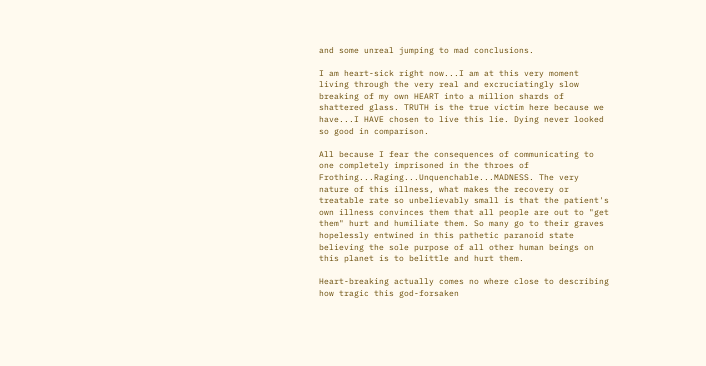and some unreal jumping to mad conclusions.

I am heart-sick right now...I am at this very moment living through the very real and excruciatingly slow breaking of my own HEART into a million shards of shattered glass. TRUTH is the true victim here because we have...I HAVE chosen to live this lie. Dying never looked so good in comparison.

All because I fear the consequences of communicating to one completely imprisoned in the throes of Frothing...Raging...Unquenchable...MADNESS. The very nature of this illness, what makes the recovery or treatable rate so unbelievably small is that the patient's own illness convinces them that all people are out to "get them" hurt and humiliate them. So many go to their graves hopelessly entwined in this pathetic paranoid state believing the sole purpose of all other human beings on this planet is to belittle and hurt them.

Heart-breaking actually comes no where close to describing how tragic this god-forsaken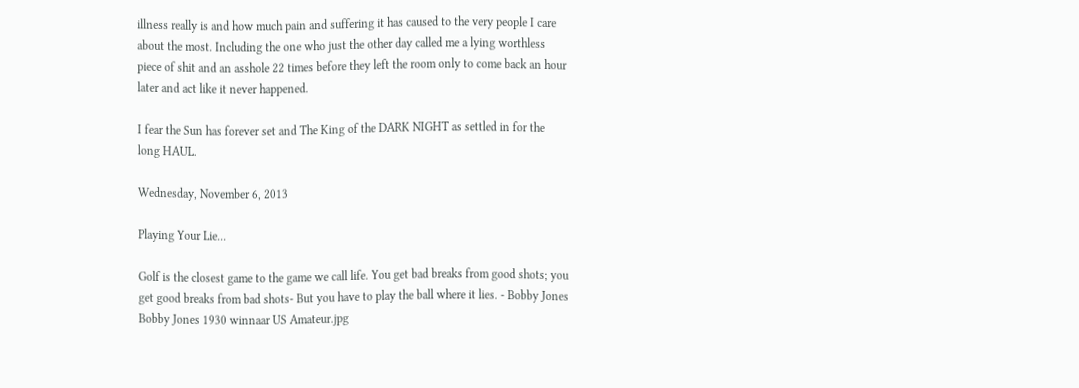illness really is and how much pain and suffering it has caused to the very people I care about the most. Including the one who just the other day called me a lying worthless piece of shit and an asshole 22 times before they left the room only to come back an hour later and act like it never happened.

I fear the Sun has forever set and The King of the DARK NIGHT as settled in for the long HAUL.

Wednesday, November 6, 2013

Playing Your Lie...

Golf is the closest game to the game we call life. You get bad breaks from good shots; you get good breaks from bad shots- But you have to play the ball where it lies. - Bobby Jones
Bobby Jones 1930 winnaar US Amateur.jpg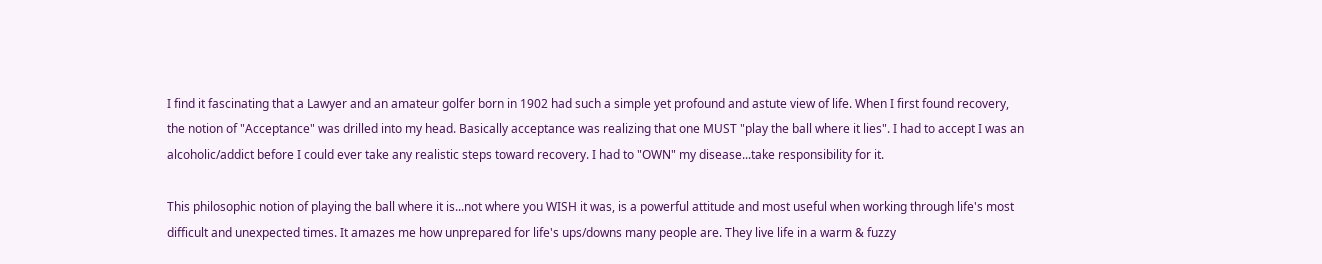I find it fascinating that a Lawyer and an amateur golfer born in 1902 had such a simple yet profound and astute view of life. When I first found recovery, the notion of "Acceptance" was drilled into my head. Basically acceptance was realizing that one MUST "play the ball where it lies". I had to accept I was an alcoholic/addict before I could ever take any realistic steps toward recovery. I had to "OWN" my disease...take responsibility for it.

This philosophic notion of playing the ball where it is...not where you WISH it was, is a powerful attitude and most useful when working through life's most difficult and unexpected times. It amazes me how unprepared for life's ups/downs many people are. They live life in a warm & fuzzy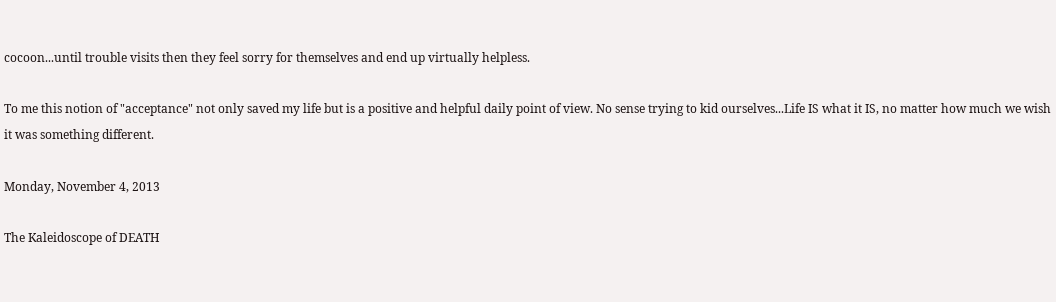cocoon...until trouble visits then they feel sorry for themselves and end up virtually helpless.

To me this notion of "acceptance" not only saved my life but is a positive and helpful daily point of view. No sense trying to kid ourselves...Life IS what it IS, no matter how much we wish it was something different.

Monday, November 4, 2013

The Kaleidoscope of DEATH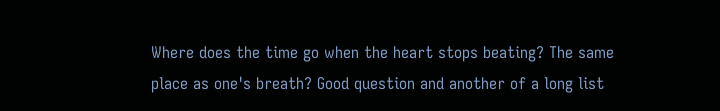Where does the time go when the heart stops beating? The same place as one's breath? Good question and another of a long list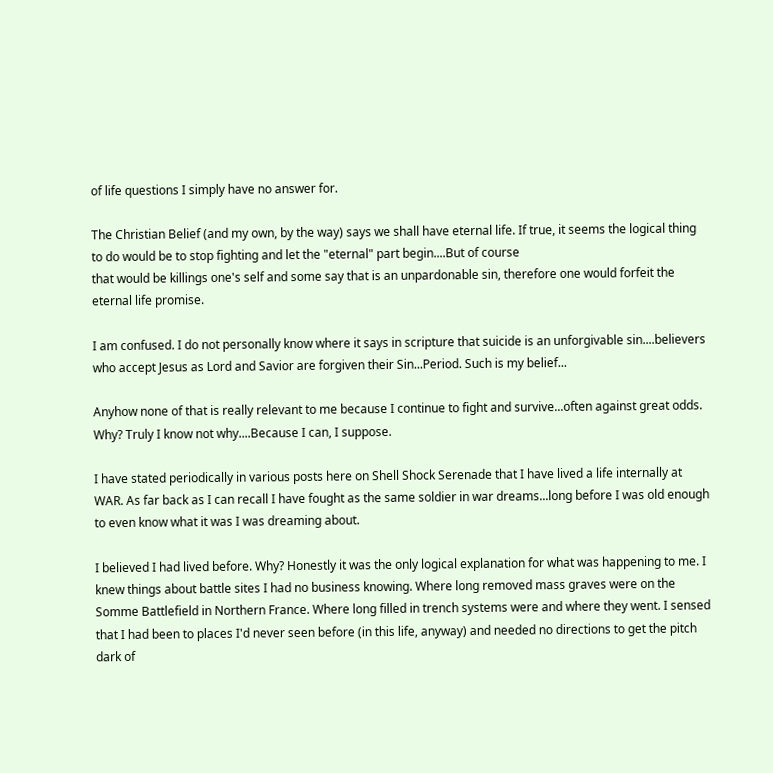of life questions I simply have no answer for.

The Christian Belief (and my own, by the way) says we shall have eternal life. If true, it seems the logical thing to do would be to stop fighting and let the "eternal" part begin....But of course
that would be killings one's self and some say that is an unpardonable sin, therefore one would forfeit the eternal life promise.

I am confused. I do not personally know where it says in scripture that suicide is an unforgivable sin....believers who accept Jesus as Lord and Savior are forgiven their Sin...Period. Such is my belief...

Anyhow none of that is really relevant to me because I continue to fight and survive...often against great odds. Why? Truly I know not why....Because I can, I suppose.

I have stated periodically in various posts here on Shell Shock Serenade that I have lived a life internally at WAR. As far back as I can recall I have fought as the same soldier in war dreams...long before I was old enough to even know what it was I was dreaming about.

I believed I had lived before. Why? Honestly it was the only logical explanation for what was happening to me. I knew things about battle sites I had no business knowing. Where long removed mass graves were on the Somme Battlefield in Northern France. Where long filled in trench systems were and where they went. I sensed that I had been to places I'd never seen before (in this life, anyway) and needed no directions to get the pitch dark of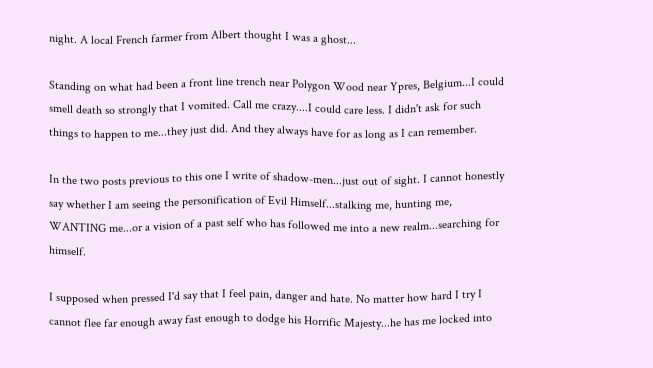night. A local French farmer from Albert thought I was a ghost...

Standing on what had been a front line trench near Polygon Wood near Ypres, Belgium...I could smell death so strongly that I vomited. Call me crazy....I could care less. I didn't ask for such things to happen to me...they just did. And they always have for as long as I can remember.

In the two posts previous to this one I write of shadow-men...just out of sight. I cannot honestly say whether I am seeing the personification of Evil Himself...stalking me, hunting me, WANTING me...or a vision of a past self who has followed me into a new realm...searching for himself.

I supposed when pressed I'd say that I feel pain, danger and hate. No matter how hard I try I cannot flee far enough away fast enough to dodge his Horrific Majesty...he has me locked into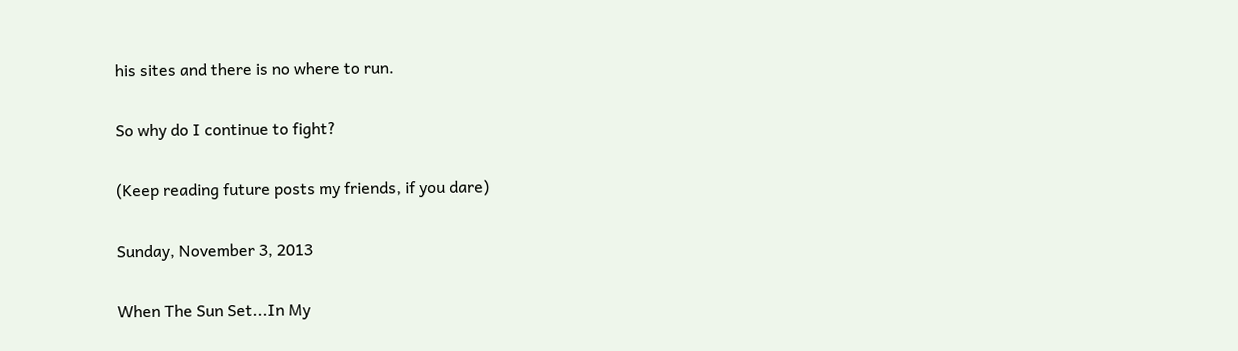his sites and there is no where to run.

So why do I continue to fight?

(Keep reading future posts my friends, if you dare)

Sunday, November 3, 2013

When The Sun Set...In My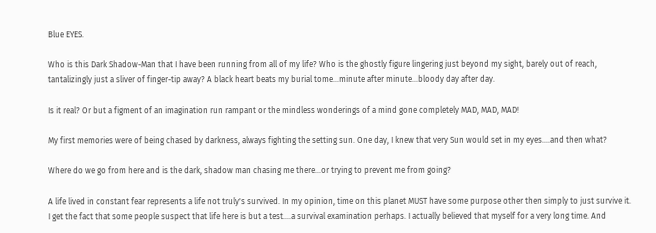Blue EYES.

Who is this Dark Shadow-Man that I have been running from all of my life? Who is the ghostly figure lingering just beyond my sight, barely out of reach, tantalizingly just a sliver of finger-tip away? A black heart beats my burial tome...minute after minute...bloody day after day.

Is it real? Or but a figment of an imagination run rampant or the mindless wonderings of a mind gone completely MAD, MAD, MAD!

My first memories were of being chased by darkness, always fighting the setting sun. One day, I knew that very Sun would set in my eyes....and then what?

Where do we go from here and is the dark, shadow man chasing me there...or trying to prevent me from going?

A life lived in constant fear represents a life not truly's survived. In my opinion, time on this planet MUST have some purpose other then simply to just survive it. I get the fact that some people suspect that life here is but a test....a survival examination perhaps. I actually believed that myself for a very long time. And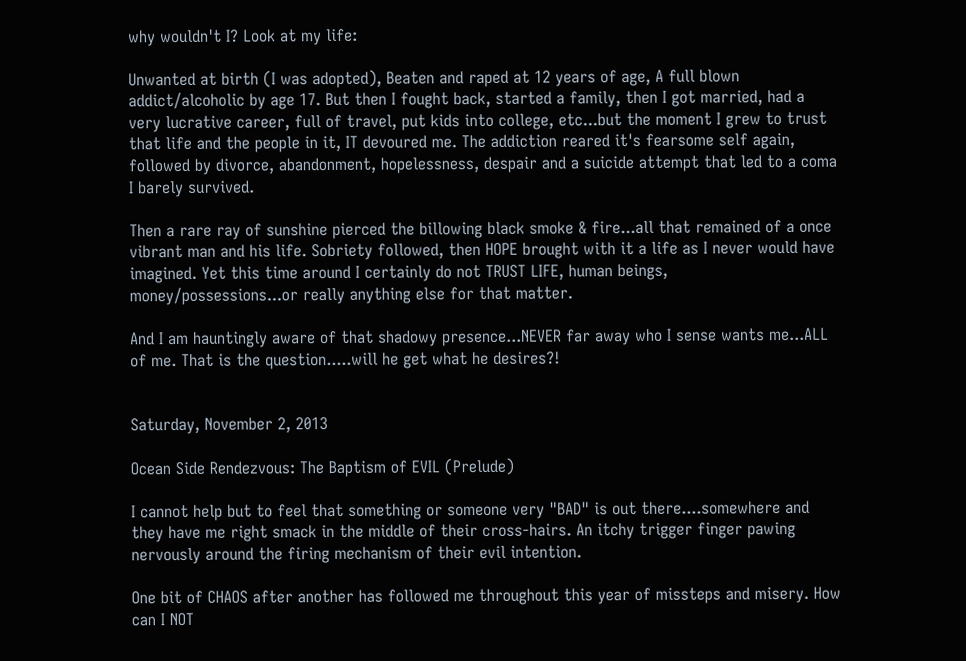why wouldn't I? Look at my life:

Unwanted at birth (I was adopted), Beaten and raped at 12 years of age, A full blown addict/alcoholic by age 17. But then I fought back, started a family, then I got married, had a very lucrative career, full of travel, put kids into college, etc...but the moment I grew to trust that life and the people in it, IT devoured me. The addiction reared it's fearsome self again, followed by divorce, abandonment, hopelessness, despair and a suicide attempt that led to a coma I barely survived.

Then a rare ray of sunshine pierced the billowing black smoke & fire...all that remained of a once vibrant man and his life. Sobriety followed, then HOPE brought with it a life as I never would have imagined. Yet this time around I certainly do not TRUST LIFE, human beings, money/possessions...or really anything else for that matter.

And I am hauntingly aware of that shadowy presence...NEVER far away who I sense wants me...ALL of me. That is the question.....will he get what he desires?!


Saturday, November 2, 2013

Ocean Side Rendezvous: The Baptism of EVIL (Prelude)

I cannot help but to feel that something or someone very "BAD" is out there....somewhere and they have me right smack in the middle of their cross-hairs. An itchy trigger finger pawing nervously around the firing mechanism of their evil intention.

One bit of CHAOS after another has followed me throughout this year of missteps and misery. How can I NOT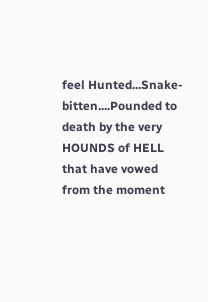feel Hunted...Snake-bitten....Pounded to death by the very HOUNDS of HELL that have vowed from the moment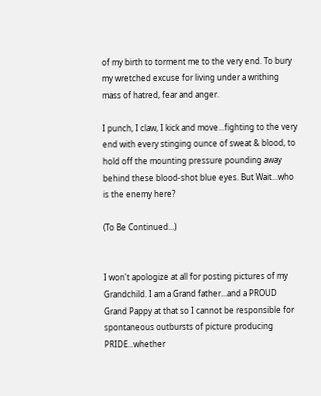of my birth to torment me to the very end. To bury my wretched excuse for living under a writhing mass of hatred, fear and anger.

I punch, I claw, I kick and move...fighting to the very end with every stinging ounce of sweat & blood, to hold off the mounting pressure pounding away behind these blood-shot blue eyes. But Wait...who is the enemy here?

(To Be Continued...)


I won't apologize at all for posting pictures of my Grandchild. I am a Grand father...and a PROUD Grand Pappy at that so I cannot be responsible for spontaneous outbursts of picture producing PRIDE...whether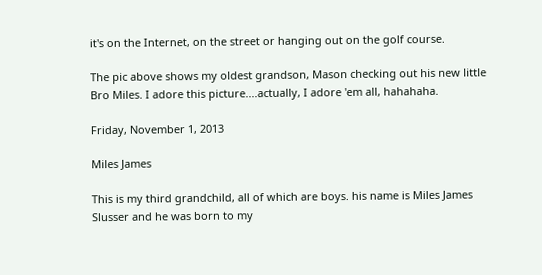it's on the Internet, on the street or hanging out on the golf course.

The pic above shows my oldest grandson, Mason checking out his new little Bro Miles. I adore this picture....actually, I adore 'em all, hahahaha.

Friday, November 1, 2013

Miles James

This is my third grandchild, all of which are boys. his name is Miles James Slusser and he was born to my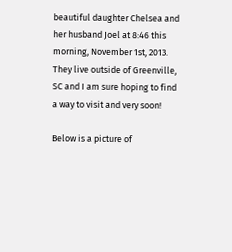beautiful daughter Chelsea and her husband Joel at 8:46 this morning, November 1st, 2013. They live outside of Greenville, SC and I am sure hoping to find a way to visit and very soon!

Below is a picture of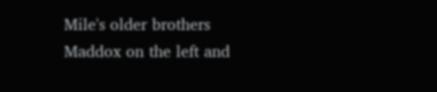Mile's older brothers Maddox on the left and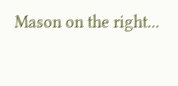Mason on the right...